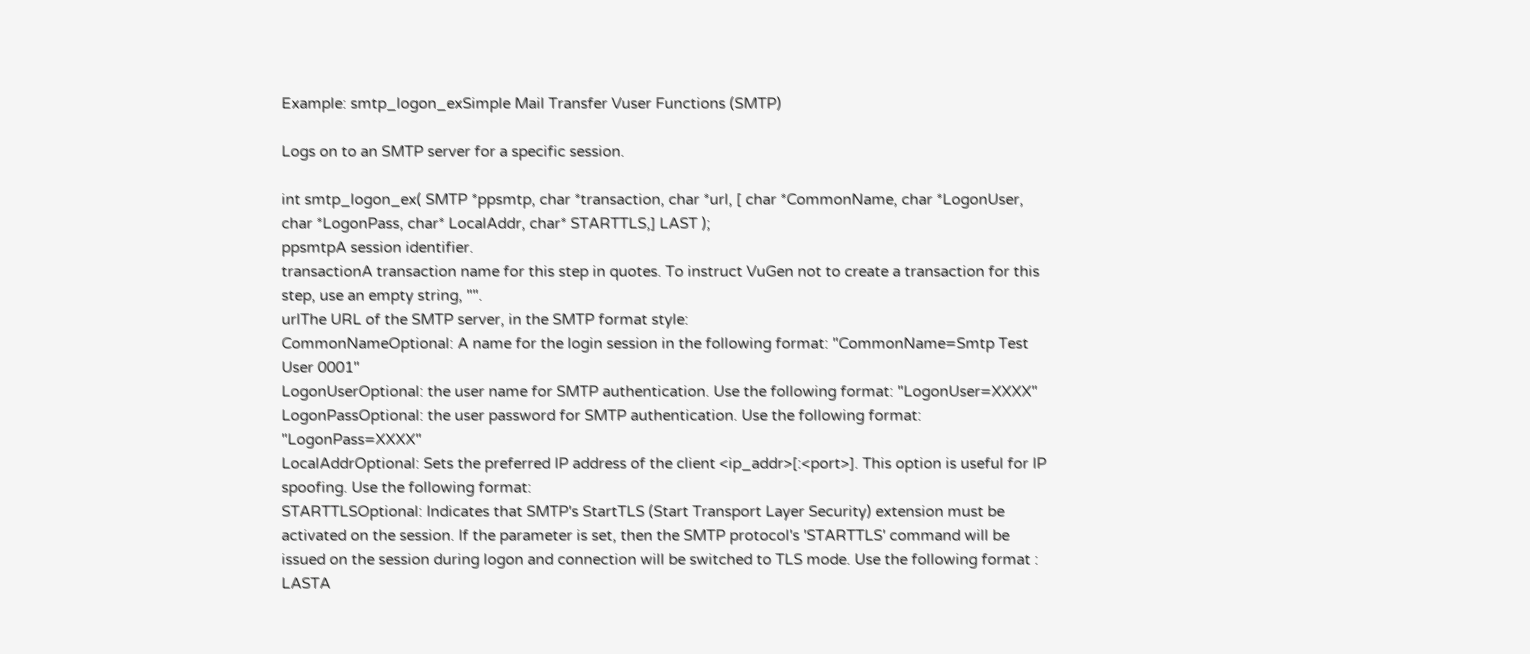Example: smtp_logon_exSimple Mail Transfer Vuser Functions (SMTP)

Logs on to an SMTP server for a specific session.

int smtp_logon_ex( SMTP *ppsmtp, char *transaction, char *url, [ char *CommonName, char *LogonUser, char *LogonPass, char* LocalAddr, char* STARTTLS,] LAST );
ppsmtpA session identifier.
transactionA transaction name for this step in quotes. To instruct VuGen not to create a transaction for this step, use an empty string, "".
urlThe URL of the SMTP server, in the SMTP format style:
CommonNameOptional: A name for the login session in the following format: "CommonName=Smtp Test User 0001"
LogonUserOptional: the user name for SMTP authentication. Use the following format: "LogonUser=XXXX"
LogonPassOptional: the user password for SMTP authentication. Use the following format: "LogonPass=XXXX"
LocalAddrOptional: Sets the preferred IP address of the client <ip_addr>[:<port>]. This option is useful for IP spoofing. Use the following format:
STARTTLSOptional: Indicates that SMTP's StartTLS (Start Transport Layer Security) extension must be activated on the session. If the parameter is set, then the SMTP protocol's 'STARTTLS' command will be issued on the session during logon and connection will be switched to TLS mode. Use the following format :
LASTA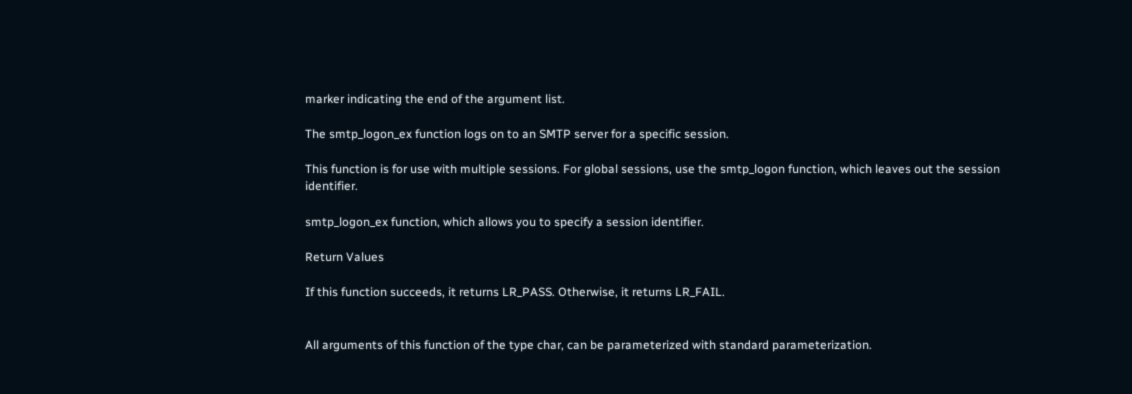marker indicating the end of the argument list.

The smtp_logon_ex function logs on to an SMTP server for a specific session.

This function is for use with multiple sessions. For global sessions, use the smtp_logon function, which leaves out the session identifier.

smtp_logon_ex function, which allows you to specify a session identifier.

Return Values

If this function succeeds, it returns LR_PASS. Otherwise, it returns LR_FAIL.


All arguments of this function of the type char, can be parameterized with standard parameterization.